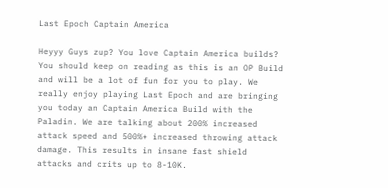Last Epoch Captain America

Heyyy Guys zup? You love Captain America builds? You should keep on reading as this is an OP Build and will be a lot of fun for you to play. We really enjoy playing Last Epoch and are bringing you today an Captain America Build with the Paladin. We are talking about 200% increased attack speed and 500%+ increased throwing attack damage. This results in insane fast shield attacks and crits up to 8-10K.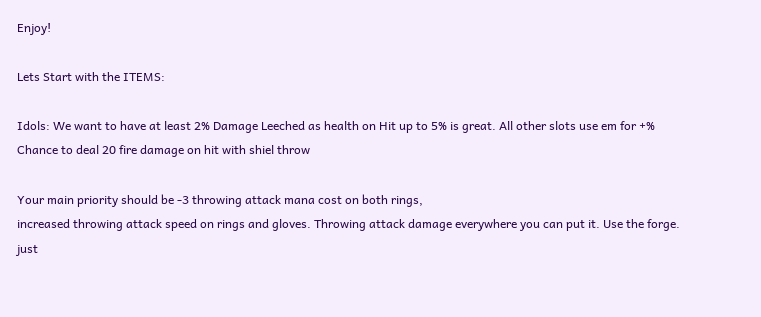Enjoy!

Lets Start with the ITEMS:

Idols: We want to have at least 2% Damage Leeched as health on Hit up to 5% is great. All other slots use em for +% Chance to deal 20 fire damage on hit with shiel throw

Your main priority should be -3 throwing attack mana cost on both rings,
increased throwing attack speed on rings and gloves. Throwing attack damage everywhere you can put it. Use the forge. just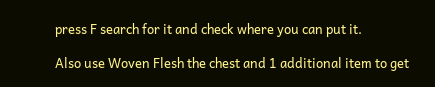press F search for it and check where you can put it.

Also use Woven Flesh the chest and 1 additional item to get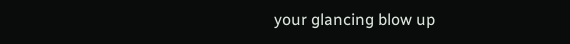your glancing blow up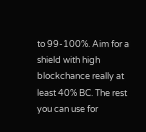to 99-100%. Aim for a shield with high blockchance really at least 40% BC. The rest you can use for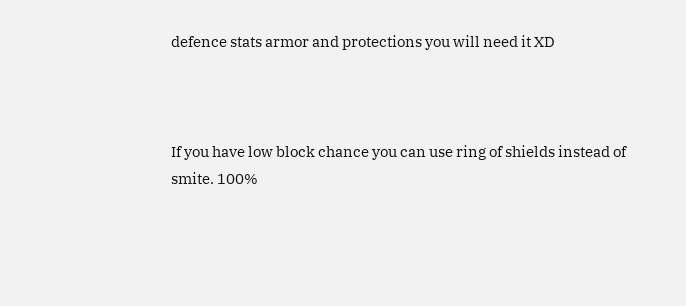defence stats armor and protections you will need it XD



If you have low block chance you can use ring of shields instead of smite. 100%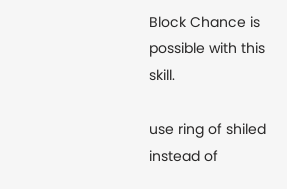Block Chance is possible with this skill.

use ring of shiled instead of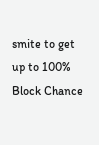smite to get up to 100% Block Chance